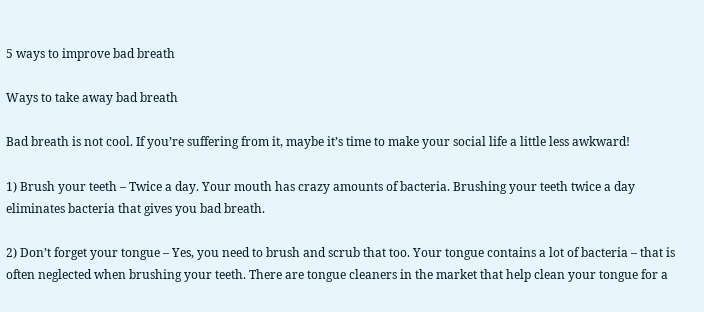5 ways to improve bad breath

Ways to take away bad breath

Bad breath is not cool. If you’re suffering from it, maybe it’s time to make your social life a little less awkward!

1) Brush your teeth – Twice a day. Your mouth has crazy amounts of bacteria. Brushing your teeth twice a day eliminates bacteria that gives you bad breath.

2) Don’t forget your tongue – Yes, you need to brush and scrub that too. Your tongue contains a lot of bacteria – that is often neglected when brushing your teeth. There are tongue cleaners in the market that help clean your tongue for a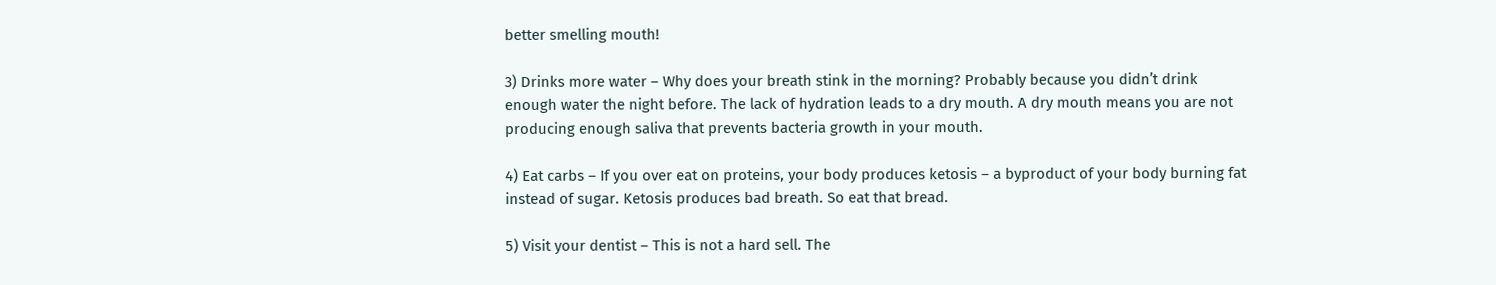better smelling mouth!

3) Drinks more water – Why does your breath stink in the morning? Probably because you didn’t drink enough water the night before. The lack of hydration leads to a dry mouth. A dry mouth means you are not producing enough saliva that prevents bacteria growth in your mouth.

4) Eat carbs – If you over eat on proteins, your body produces ketosis – a byproduct of your body burning fat instead of sugar. Ketosis produces bad breath. So eat that bread.

5) Visit your dentist – This is not a hard sell. The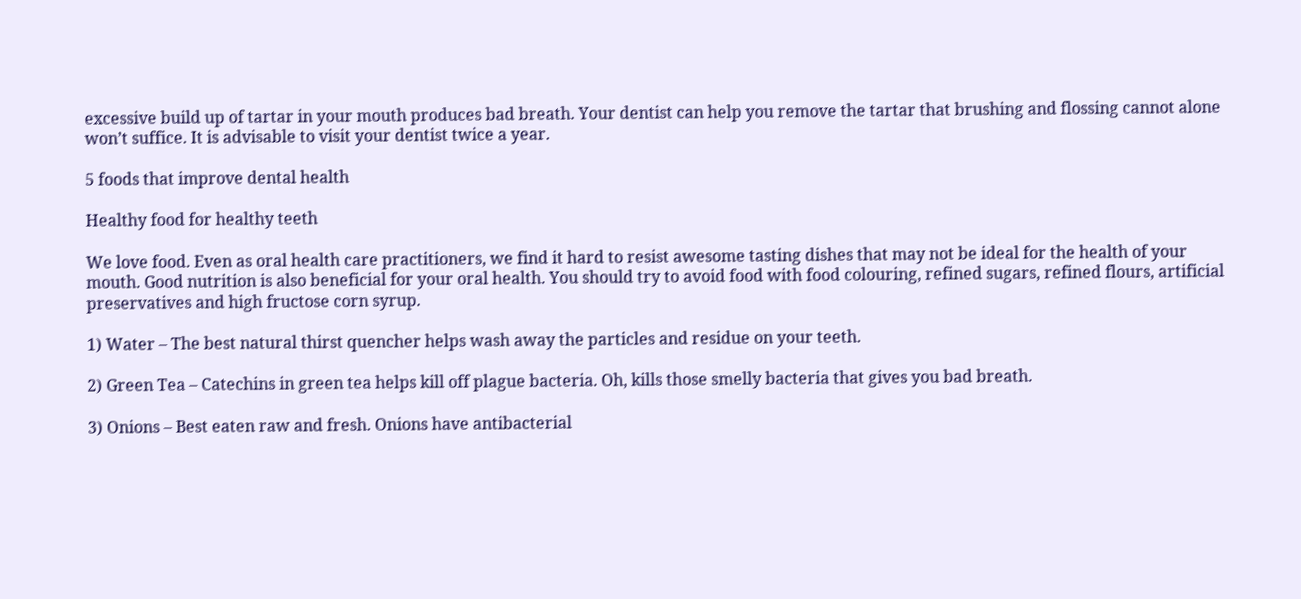excessive build up of tartar in your mouth produces bad breath. Your dentist can help you remove the tartar that brushing and flossing cannot alone won’t suffice. It is advisable to visit your dentist twice a year.

5 foods that improve dental health

Healthy food for healthy teeth

We love food. Even as oral health care practitioners, we find it hard to resist awesome tasting dishes that may not be ideal for the health of your mouth. Good nutrition is also beneficial for your oral health. You should try to avoid food with food colouring, refined sugars, refined flours, artificial preservatives and high fructose corn syrup.

1) Water – The best natural thirst quencher helps wash away the particles and residue on your teeth.

2) Green Tea – Catechins in green tea helps kill off plague bacteria. Oh, kills those smelly bacteria that gives you bad breath.

3) Onions – Best eaten raw and fresh. Onions have antibacterial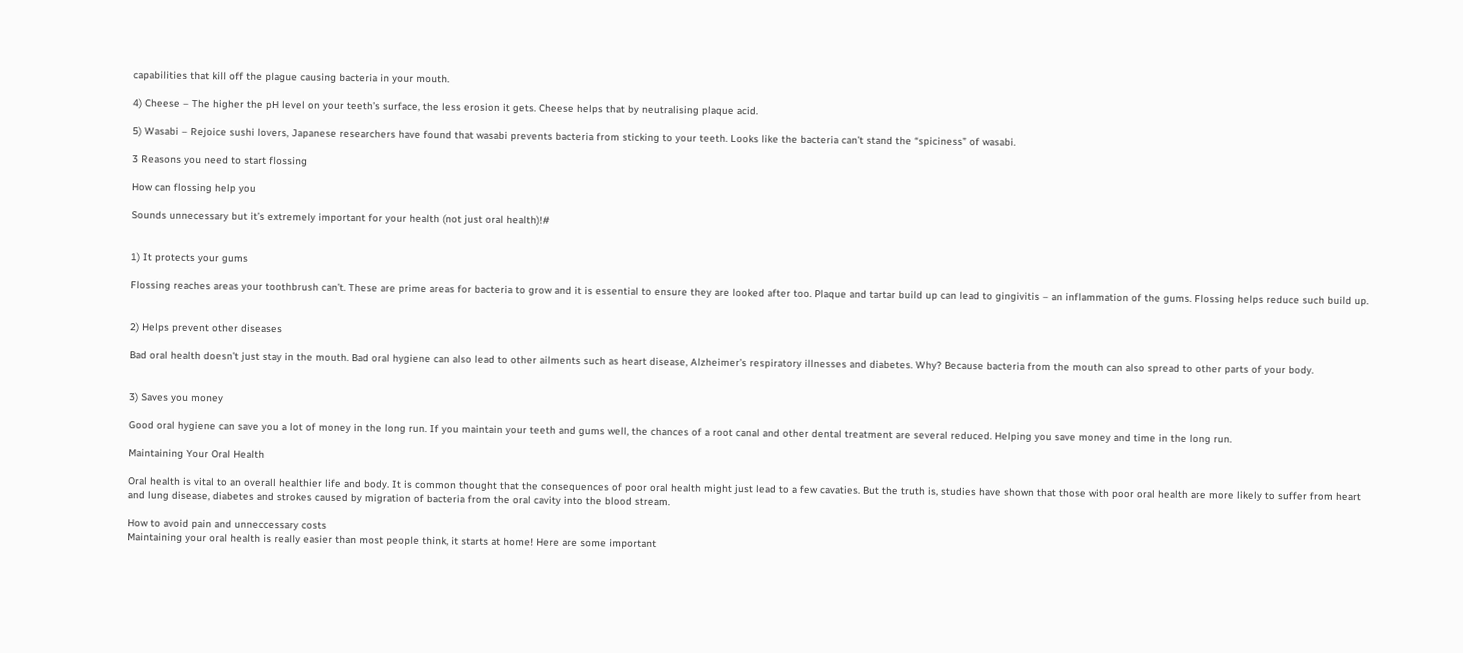capabilities that kill off the plague causing bacteria in your mouth.

4) Cheese – The higher the pH level on your teeth’s surface, the less erosion it gets. Cheese helps that by neutralising plaque acid.

5) Wasabi – Rejoice sushi lovers, Japanese researchers have found that wasabi prevents bacteria from sticking to your teeth. Looks like the bacteria can’t stand the “spiciness” of wasabi.

3 Reasons you need to start flossing

How can flossing help you

Sounds unnecessary but it’s extremely important for your health (not just oral health)!#


1) It protects your gums

Flossing reaches areas your toothbrush can’t. These are prime areas for bacteria to grow and it is essential to ensure they are looked after too. Plaque and tartar build up can lead to gingivitis – an inflammation of the gums. Flossing helps reduce such build up.


2) Helps prevent other diseases

Bad oral health doesn’t just stay in the mouth. Bad oral hygiene can also lead to other ailments such as heart disease, Alzheimer’s respiratory illnesses and diabetes. Why? Because bacteria from the mouth can also spread to other parts of your body.


3) Saves you money

Good oral hygiene can save you a lot of money in the long run. If you maintain your teeth and gums well, the chances of a root canal and other dental treatment are several reduced. Helping you save money and time in the long run.

Maintaining Your Oral Health

Oral health is vital to an overall healthier life and body. It is common thought that the consequences of poor oral health might just lead to a few cavaties. But the truth is, studies have shown that those with poor oral health are more likely to suffer from heart and lung disease, diabetes and strokes caused by migration of bacteria from the oral cavity into the blood stream.

How to avoid pain and unneccessary costs
Maintaining your oral health is really easier than most people think, it starts at home! Here are some important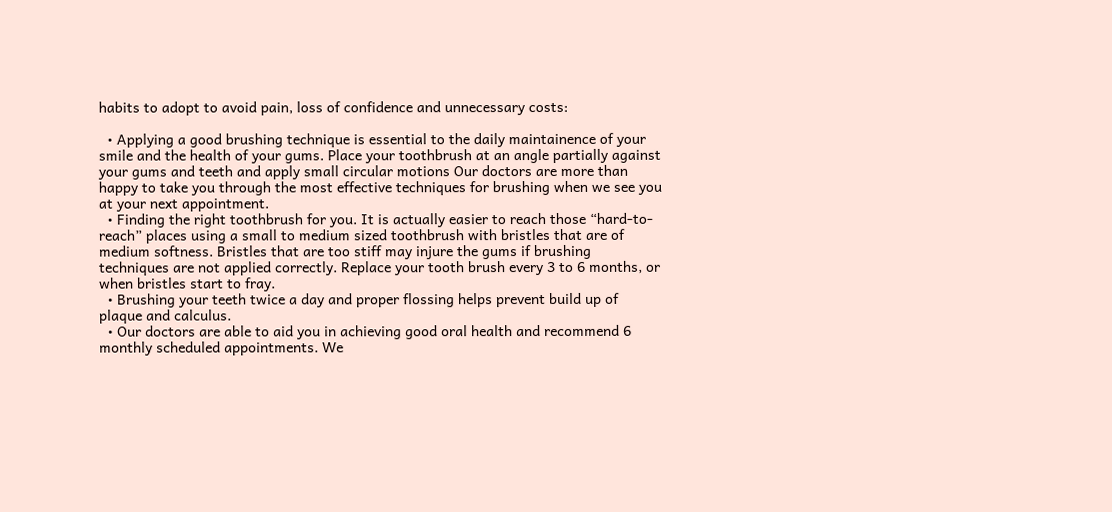habits to adopt to avoid pain, loss of confidence and unnecessary costs:

  • Applying a good brushing technique is essential to the daily maintainence of your smile and the health of your gums. Place your toothbrush at an angle partially against your gums and teeth and apply small circular motions Our doctors are more than happy to take you through the most effective techniques for brushing when we see you at your next appointment.
  • Finding the right toothbrush for you. It is actually easier to reach those “hard-to-reach” places using a small to medium sized toothbrush with bristles that are of medium softness. Bristles that are too stiff may injure the gums if brushing techniques are not applied correctly. Replace your tooth brush every 3 to 6 months, or when bristles start to fray.
  • Brushing your teeth twice a day and proper flossing helps prevent build up of plaque and calculus.
  • Our doctors are able to aid you in achieving good oral health and recommend 6 monthly scheduled appointments. We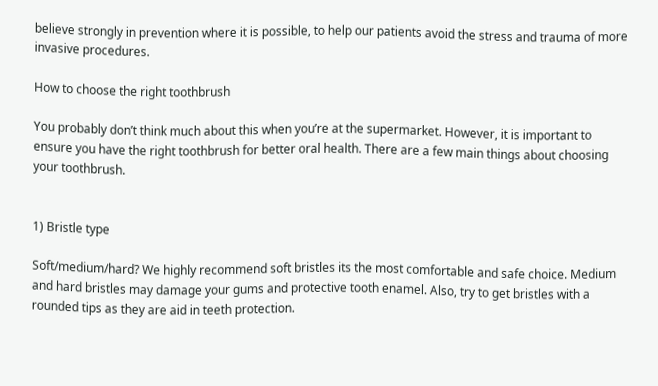believe strongly in prevention where it is possible, to help our patients avoid the stress and trauma of more invasive procedures.

How to choose the right toothbrush

You probably don’t think much about this when you’re at the supermarket. However, it is important to ensure you have the right toothbrush for better oral health. There are a few main things about choosing your toothbrush.


1) Bristle type

Soft/medium/hard? We highly recommend soft bristles its the most comfortable and safe choice. Medium and hard bristles may damage your gums and protective tooth enamel. Also, try to get bristles with a rounded tips as they are aid in teeth protection.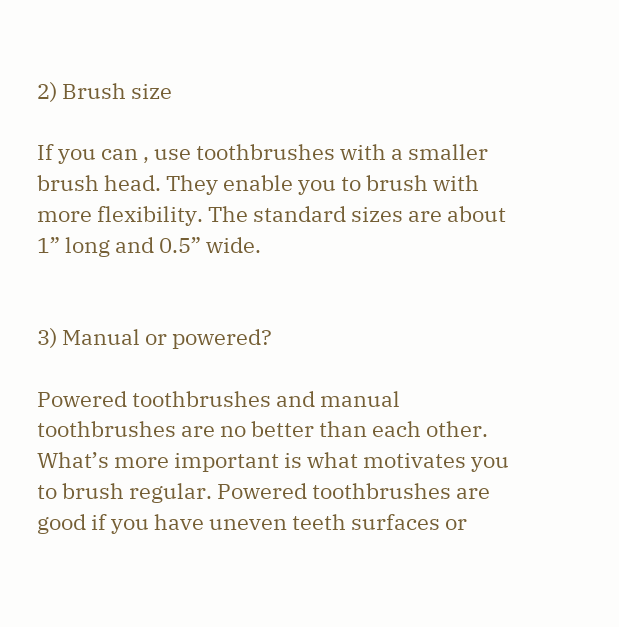2) Brush size

If you can , use toothbrushes with a smaller brush head. They enable you to brush with more flexibility. The standard sizes are about 1” long and 0.5” wide.


3) Manual or powered?

Powered toothbrushes and manual toothbrushes are no better than each other. What’s more important is what motivates you to brush regular. Powered toothbrushes are good if you have uneven teeth surfaces or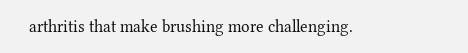arthritis that make brushing more challenging.